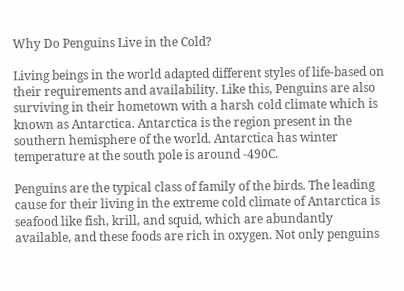Why Do Penguins Live in the Cold?

Living beings in the world adapted different styles of life-based on their requirements and availability. Like this, Penguins are also surviving in their hometown with a harsh cold climate which is known as Antarctica. Antarctica is the region present in the southern hemisphere of the world. Antarctica has winter temperature at the south pole is around -490C.

Penguins are the typical class of family of the birds. The leading cause for their living in the extreme cold climate of Antarctica is seafood like fish, krill, and squid, which are abundantly available, and these foods are rich in oxygen. Not only penguins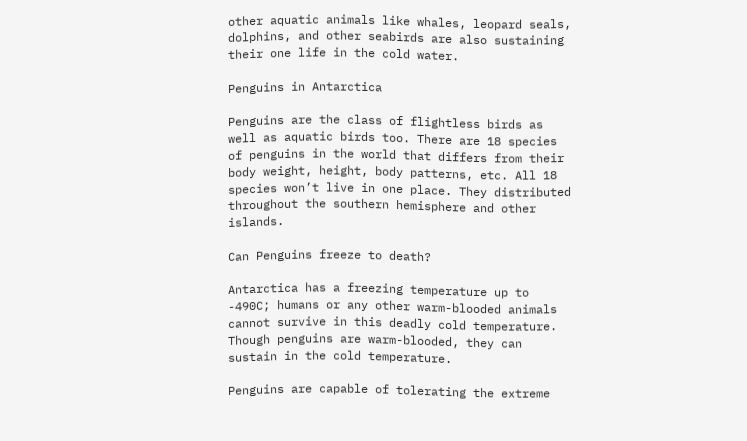other aquatic animals like whales, leopard seals, dolphins, and other seabirds are also sustaining their one life in the cold water.

Penguins in Antarctica

Penguins are the class of flightless birds as well as aquatic birds too. There are 18 species of penguins in the world that differs from their body weight, height, body patterns, etc. All 18 species won’t live in one place. They distributed throughout the southern hemisphere and other islands.

Can Penguins freeze to death?

Antarctica has a freezing temperature up to -490C; humans or any other warm-blooded animals cannot survive in this deadly cold temperature. Though penguins are warm-blooded, they can sustain in the cold temperature.

Penguins are capable of tolerating the extreme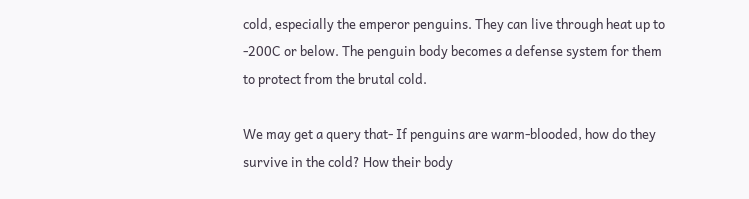cold, especially the emperor penguins. They can live through heat up to -200C or below. The penguin body becomes a defense system for them to protect from the brutal cold.

We may get a query that- If penguins are warm-blooded, how do they survive in the cold? How their body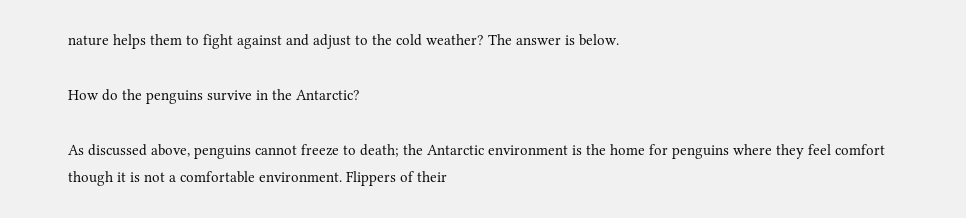nature helps them to fight against and adjust to the cold weather? The answer is below.

How do the penguins survive in the Antarctic?

As discussed above, penguins cannot freeze to death; the Antarctic environment is the home for penguins where they feel comfort though it is not a comfortable environment. Flippers of their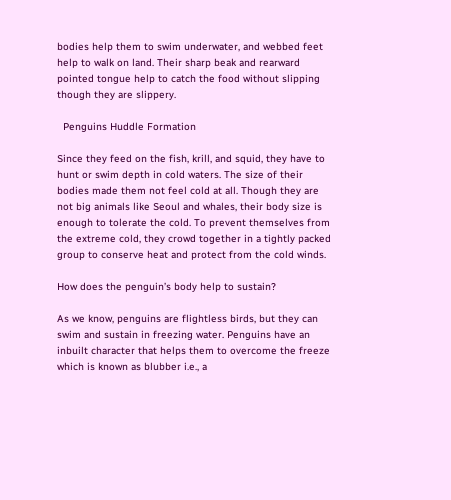bodies help them to swim underwater, and webbed feet help to walk on land. Their sharp beak and rearward pointed tongue help to catch the food without slipping though they are slippery.

  Penguins Huddle Formation

Since they feed on the fish, krill, and squid, they have to hunt or swim depth in cold waters. The size of their bodies made them not feel cold at all. Though they are not big animals like Seoul and whales, their body size is enough to tolerate the cold. To prevent themselves from the extreme cold, they crowd together in a tightly packed group to conserve heat and protect from the cold winds.

How does the penguin’s body help to sustain?

As we know, penguins are flightless birds, but they can swim and sustain in freezing water. Penguins have an inbuilt character that helps them to overcome the freeze which is known as blubber i.e., a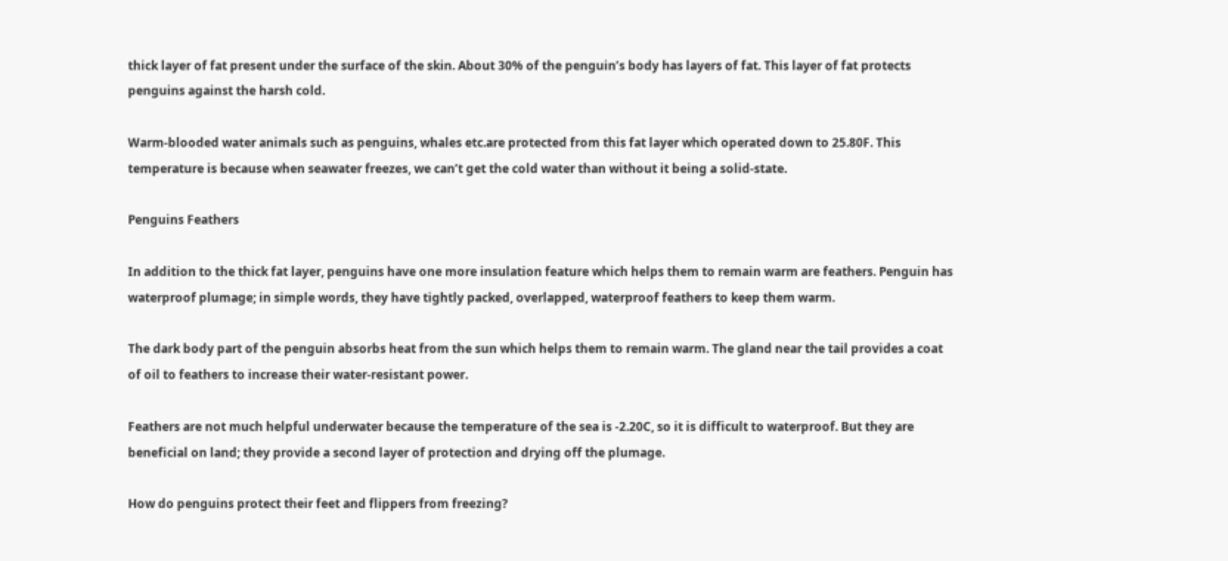thick layer of fat present under the surface of the skin. About 30% of the penguin’s body has layers of fat. This layer of fat protects penguins against the harsh cold.

Warm-blooded water animals such as penguins, whales etc.are protected from this fat layer which operated down to 25.80F. This temperature is because when seawater freezes, we can’t get the cold water than without it being a solid-state.

Penguins Feathers

In addition to the thick fat layer, penguins have one more insulation feature which helps them to remain warm are feathers. Penguin has waterproof plumage; in simple words, they have tightly packed, overlapped, waterproof feathers to keep them warm.

The dark body part of the penguin absorbs heat from the sun which helps them to remain warm. The gland near the tail provides a coat of oil to feathers to increase their water-resistant power.

Feathers are not much helpful underwater because the temperature of the sea is -2.20C, so it is difficult to waterproof. But they are beneficial on land; they provide a second layer of protection and drying off the plumage.

How do penguins protect their feet and flippers from freezing?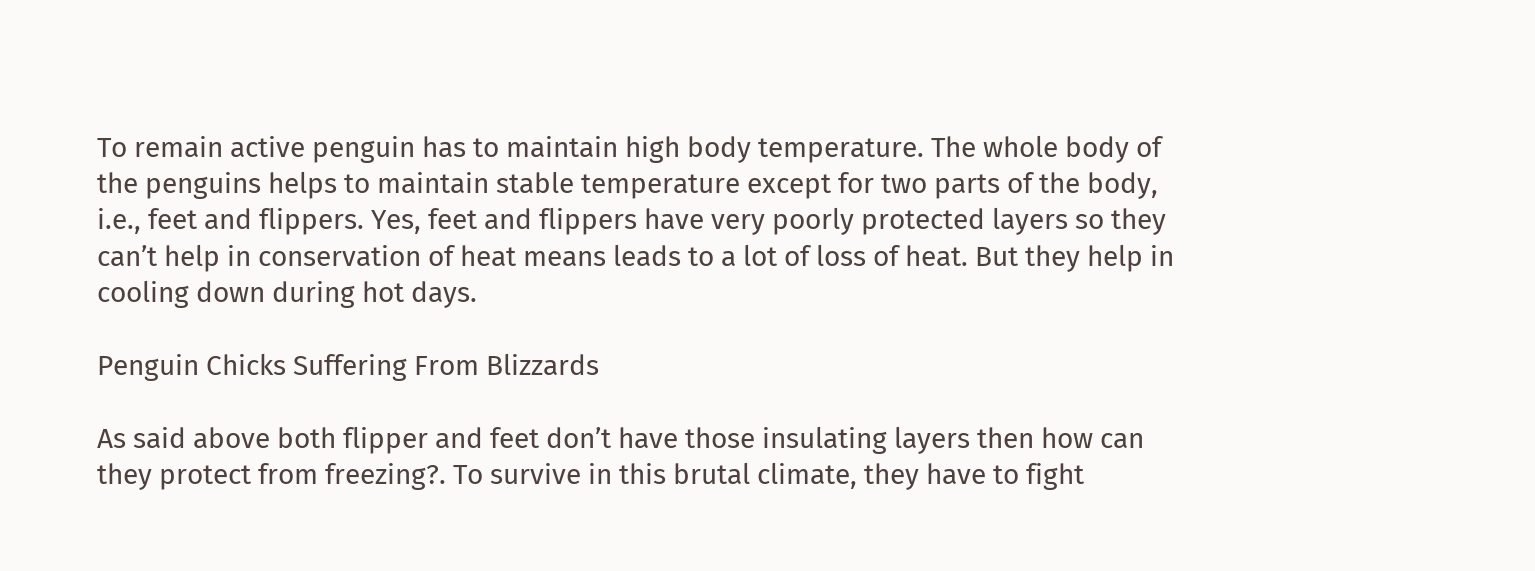To remain active penguin has to maintain high body temperature. The whole body of the penguins helps to maintain stable temperature except for two parts of the body, i.e., feet and flippers. Yes, feet and flippers have very poorly protected layers so they can’t help in conservation of heat means leads to a lot of loss of heat. But they help in cooling down during hot days.

Penguin Chicks Suffering From Blizzards

As said above both flipper and feet don’t have those insulating layers then how can they protect from freezing?. To survive in this brutal climate, they have to fight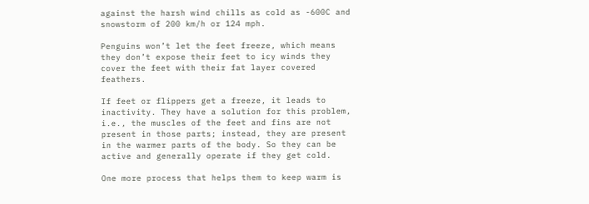against the harsh wind chills as cold as -600C and snowstorm of 200 km/h or 124 mph.

Penguins won’t let the feet freeze, which means they don’t expose their feet to icy winds they cover the feet with their fat layer covered feathers.

If feet or flippers get a freeze, it leads to inactivity. They have a solution for this problem, i.e., the muscles of the feet and fins are not present in those parts; instead, they are present in the warmer parts of the body. So they can be active and generally operate if they get cold.

One more process that helps them to keep warm is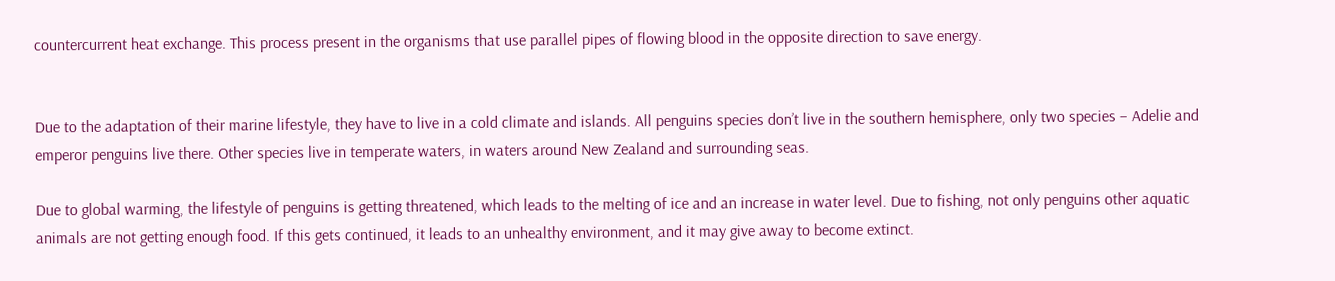countercurrent heat exchange. This process present in the organisms that use parallel pipes of flowing blood in the opposite direction to save energy.


Due to the adaptation of their marine lifestyle, they have to live in a cold climate and islands. All penguins species don’t live in the southern hemisphere, only two species – Adelie and emperor penguins live there. Other species live in temperate waters, in waters around New Zealand and surrounding seas.

Due to global warming, the lifestyle of penguins is getting threatened, which leads to the melting of ice and an increase in water level. Due to fishing, not only penguins other aquatic animals are not getting enough food. If this gets continued, it leads to an unhealthy environment, and it may give away to become extinct.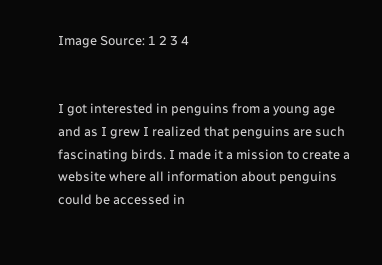Image Source: 1 2 3 4


I got interested in penguins from a young age and as I grew I realized that penguins are such fascinating birds. I made it a mission to create a website where all information about penguins could be accessed in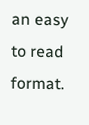an easy to read format.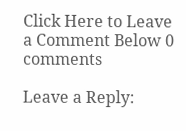Click Here to Leave a Comment Below 0 comments

Leave a Reply: